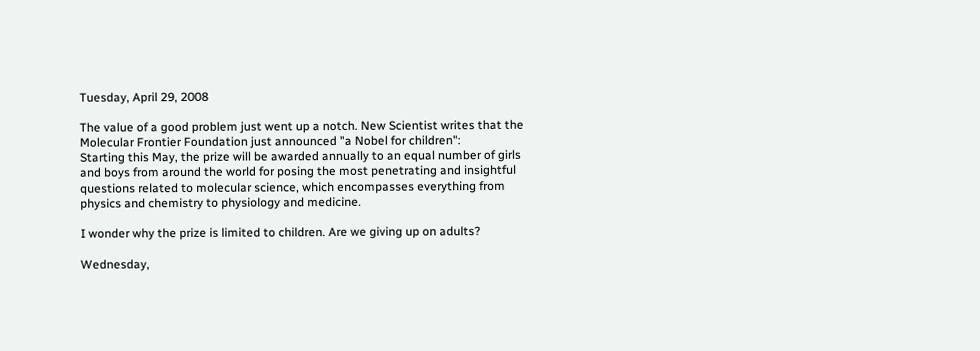Tuesday, April 29, 2008

The value of a good problem just went up a notch. New Scientist writes that the Molecular Frontier Foundation just announced "a Nobel for children":
Starting this May, the prize will be awarded annually to an equal number of girls and boys from around the world for posing the most penetrating and insightful questions related to molecular science, which encompasses everything from physics and chemistry to physiology and medicine.

I wonder why the prize is limited to children. Are we giving up on adults?

Wednesday,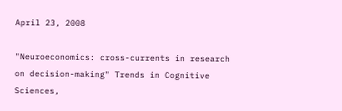April 23, 2008

"Neuroeconomics: cross-currents in research on decision-making" Trends in Cognitive Sciences,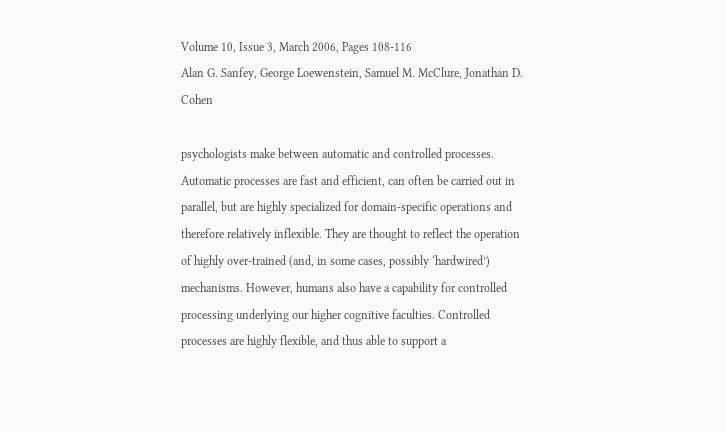Volume 10, Issue 3, March 2006, Pages 108-116
Alan G. Sanfey, George Loewenstein, Samuel M. McClure, Jonathan D. Cohen

psychologists make between automatic and controlled processes. Automatic processes are fast and efficient, can often be carried out in parallel, but are highly specialized for domain-specific operations and therefore relatively inflexible. They are thought to reflect the operation of highly over-trained (and, in some cases, possibly ‘hardwired’) mechanisms. However, humans also have a capability for controlled processing underlying our higher cognitive faculties. Controlled processes are highly flexible, and thus able to support a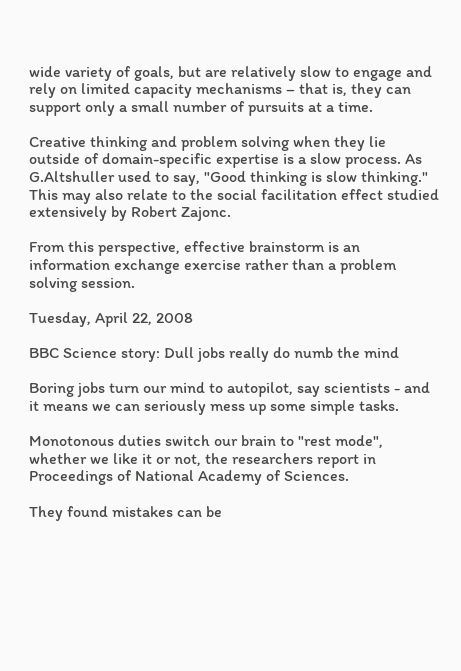wide variety of goals, but are relatively slow to engage and rely on limited capacity mechanisms – that is, they can support only a small number of pursuits at a time.

Creative thinking and problem solving when they lie outside of domain-specific expertise is a slow process. As G.Altshuller used to say, "Good thinking is slow thinking." This may also relate to the social facilitation effect studied extensively by Robert Zajonc.

From this perspective, effective brainstorm is an information exchange exercise rather than a problem solving session.

Tuesday, April 22, 2008

BBC Science story: Dull jobs really do numb the mind

Boring jobs turn our mind to autopilot, say scientists - and it means we can seriously mess up some simple tasks.

Monotonous duties switch our brain to "rest mode", whether we like it or not, the researchers report in Proceedings of National Academy of Sciences.

They found mistakes can be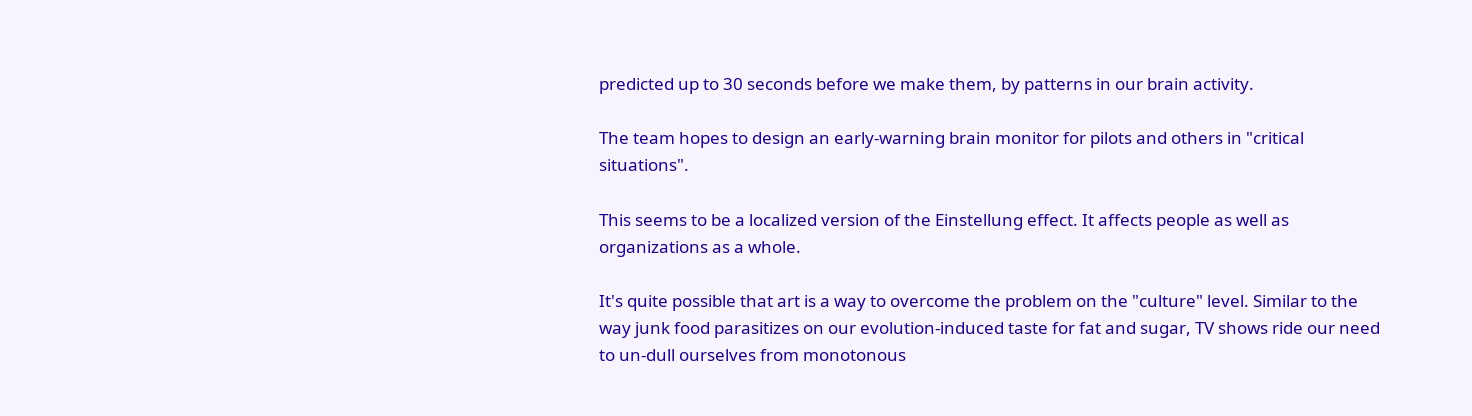predicted up to 30 seconds before we make them, by patterns in our brain activity.

The team hopes to design an early-warning brain monitor for pilots and others in "critical situations".

This seems to be a localized version of the Einstellung effect. It affects people as well as organizations as a whole.

It's quite possible that art is a way to overcome the problem on the "culture" level. Similar to the way junk food parasitizes on our evolution-induced taste for fat and sugar, TV shows ride our need to un-dull ourselves from monotonous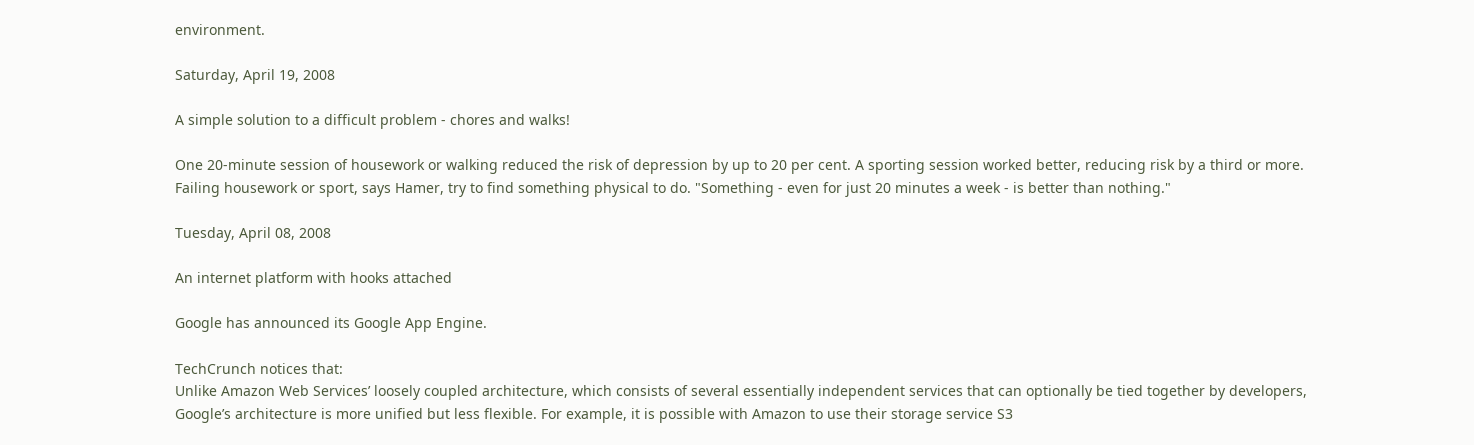environment.

Saturday, April 19, 2008

A simple solution to a difficult problem - chores and walks!

One 20-minute session of housework or walking reduced the risk of depression by up to 20 per cent. A sporting session worked better, reducing risk by a third or more. Failing housework or sport, says Hamer, try to find something physical to do. "Something - even for just 20 minutes a week - is better than nothing."

Tuesday, April 08, 2008

An internet platform with hooks attached

Google has announced its Google App Engine.

TechCrunch notices that:
Unlike Amazon Web Services’ loosely coupled architecture, which consists of several essentially independent services that can optionally be tied together by developers, Google’s architecture is more unified but less flexible. For example, it is possible with Amazon to use their storage service S3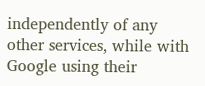independently of any other services, while with Google using their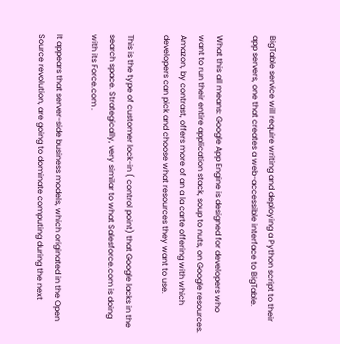BigTable service will require writing and deploying a Python script to their app servers, one that creates a web-accessible interface to BigTable.

What this all means: Google App Engine is designed for developers who want to run their entire application stack, soup to nuts, on Google resources. Amazon, by contrast, offers more of an a la carte offering with which developers can pick and choose what resources they want to use.

This is the type of customer lock-in ( control point) that Google lacks in the search space. Strategically, very similar to what Salesforce.com is doing with its Force.com .

It appears that server-side business models, which originated in the Open Source revolution, are going to dominate computing during the next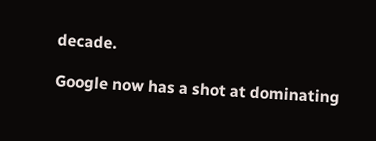decade.

Google now has a shot at dominating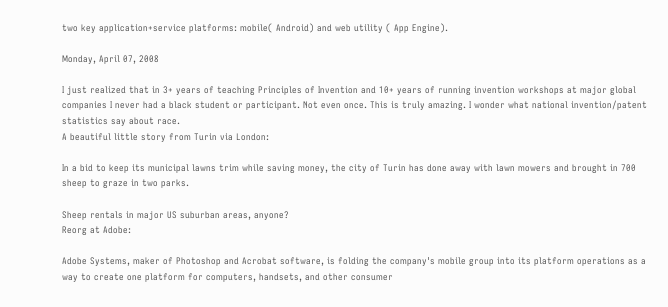two key application+service platforms: mobile( Android) and web utility ( App Engine).

Monday, April 07, 2008

I just realized that in 3+ years of teaching Principles of Invention and 10+ years of running invention workshops at major global companies I never had a black student or participant. Not even once. This is truly amazing. I wonder what national invention/patent statistics say about race.
A beautiful little story from Turin via London:

In a bid to keep its municipal lawns trim while saving money, the city of Turin has done away with lawn mowers and brought in 700 sheep to graze in two parks.

Sheep rentals in major US suburban areas, anyone?
Reorg at Adobe:

Adobe Systems, maker of Photoshop and Acrobat software, is folding the company's mobile group into its platform operations as a way to create one platform for computers, handsets, and other consumer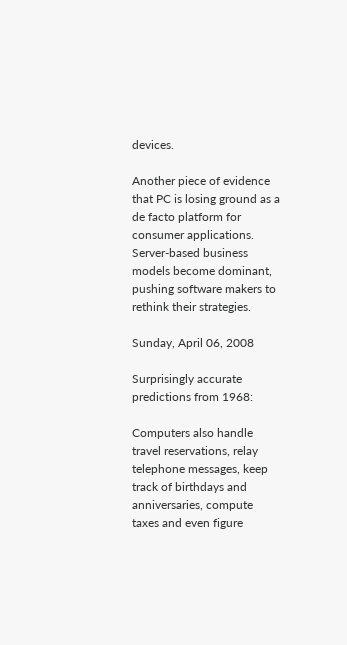devices.

Another piece of evidence that PC is losing ground as a de facto platform for consumer applications. Server-based business models become dominant, pushing software makers to rethink their strategies.

Sunday, April 06, 2008

Surprisingly accurate predictions from 1968:

Computers also handle travel reservations, relay telephone messages, keep track of birthdays and anniversaries, compute taxes and even figure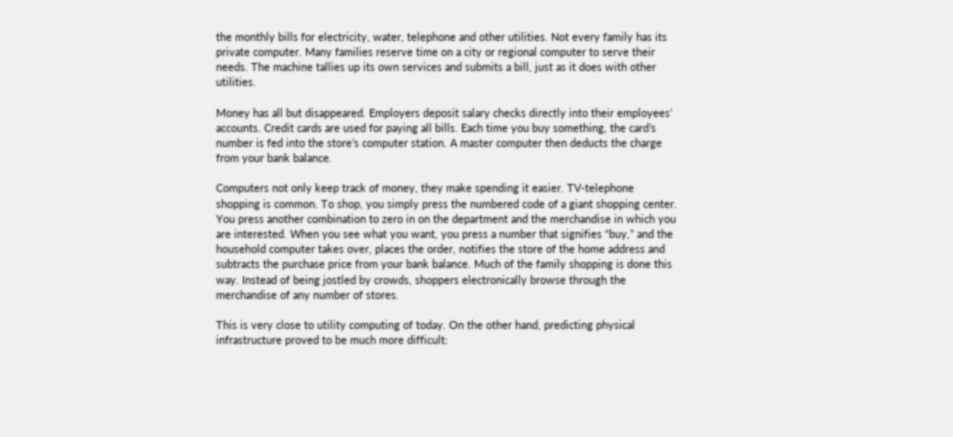the monthly bills for electricity, water, telephone and other utilities. Not every family has its private computer. Many families reserve time on a city or regional computer to serve their needs. The machine tallies up its own services and submits a bill, just as it does with other utilities.

Money has all but disappeared. Employers deposit salary checks directly into their employees’ accounts. Credit cards are used for paying all bills. Each time you buy something, the card’s number is fed into the store’s computer station. A master computer then deducts the charge from your bank balance.

Computers not only keep track of money, they make spending it easier. TV-telephone shopping is common. To shop, you simply press the numbered code of a giant shopping center. You press another combination to zero in on the department and the merchandise in which you are interested. When you see what you want, you press a number that signifies “buy,” and the household computer takes over, places the order, notifies the store of the home address and subtracts the purchase price from your bank balance. Much of the family shopping is done this way. Instead of being jostled by crowds, shoppers electronically browse through the merchandise of any number of stores.

This is very close to utility computing of today. On the other hand, predicting physical infrastructure proved to be much more difficult: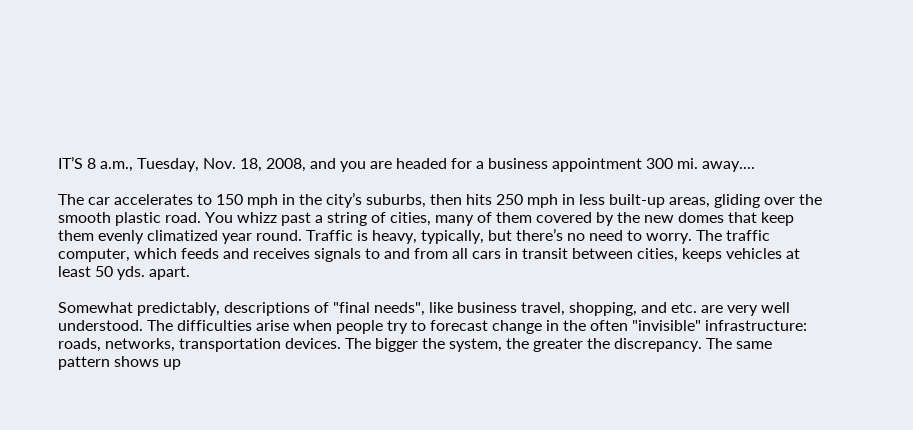IT’S 8 a.m., Tuesday, Nov. 18, 2008, and you are headed for a business appointment 300 mi. away....

The car accelerates to 150 mph in the city’s suburbs, then hits 250 mph in less built-up areas, gliding over the smooth plastic road. You whizz past a string of cities, many of them covered by the new domes that keep them evenly climatized year round. Traffic is heavy, typically, but there’s no need to worry. The traffic computer, which feeds and receives signals to and from all cars in transit between cities, keeps vehicles at least 50 yds. apart.

Somewhat predictably, descriptions of "final needs", like business travel, shopping, and etc. are very well understood. The difficulties arise when people try to forecast change in the often "invisible" infrastructure: roads, networks, transportation devices. The bigger the system, the greater the discrepancy. The same pattern shows up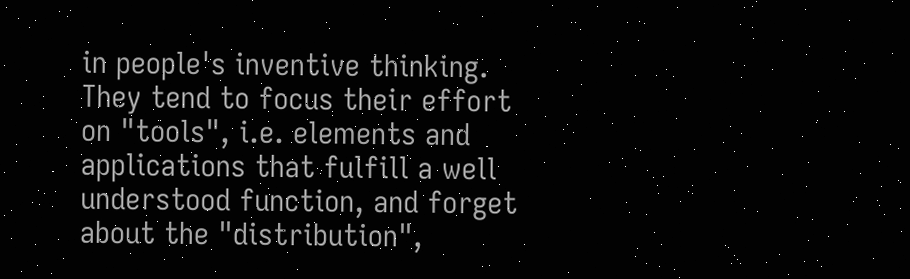in people's inventive thinking. They tend to focus their effort on "tools", i.e. elements and applications that fulfill a well understood function, and forget about the "distribution",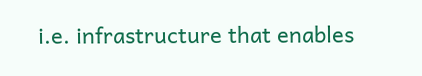i.e. infrastructure that enables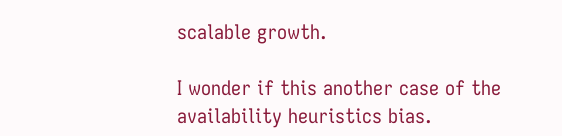scalable growth.

I wonder if this another case of the availability heuristics bias.